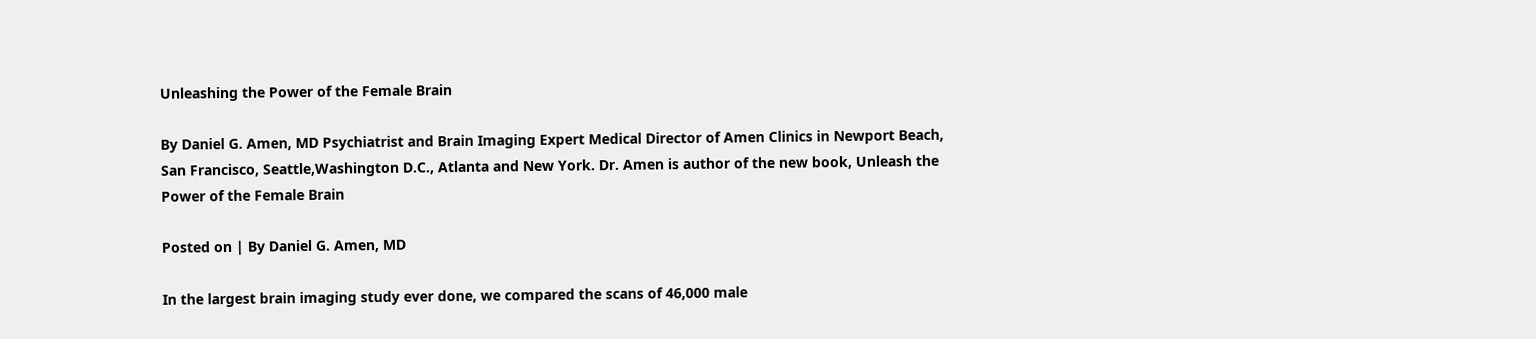Unleashing the Power of the Female Brain

By Daniel G. Amen, MD Psychiatrist and Brain Imaging Expert Medical Director of Amen Clinics in Newport Beach, San Francisco, Seattle,Washington D.C., Atlanta and New York. Dr. Amen is author of the new book, Unleash the Power of the Female Brain

Posted on | By Daniel G. Amen, MD

In the largest brain imaging study ever done, we compared the scans of 46,000 male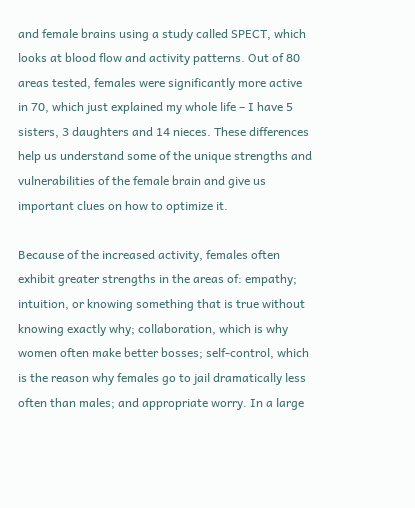and female brains using a study called SPECT, which looks at blood flow and activity patterns. Out of 80 areas tested, females were significantly more active in 70, which just explained my whole life – I have 5 sisters, 3 daughters and 14 nieces. These differences help us understand some of the unique strengths and vulnerabilities of the female brain and give us important clues on how to optimize it.

Because of the increased activity, females often exhibit greater strengths in the areas of: empathy; intuition, or knowing something that is true without knowing exactly why; collaboration, which is why women often make better bosses; self-control, which is the reason why females go to jail dramatically less often than males; and appropriate worry. In a large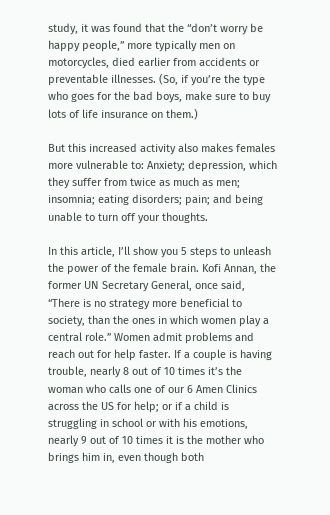study, it was found that the “don’t worry be happy people,” more typically men on motorcycles, died earlier from accidents or preventable illnesses. (So, if you’re the type who goes for the bad boys, make sure to buy lots of life insurance on them.)

But this increased activity also makes females more vulnerable to: Anxiety; depression, which they suffer from twice as much as men; insomnia; eating disorders; pain; and being unable to turn off your thoughts.

In this article, I’ll show you 5 steps to unleash the power of the female brain. Kofi Annan, the former UN Secretary General, once said, “There is no strategy more beneficial to society, than the ones in which women play a central role.” Women admit problems and reach out for help faster. If a couple is having trouble, nearly 8 out of 10 times it’s the woman who calls one of our 6 Amen Clinics across the US for help; or if a child is struggling in school or with his emotions, nearly 9 out of 10 times it is the mother who brings him in, even though both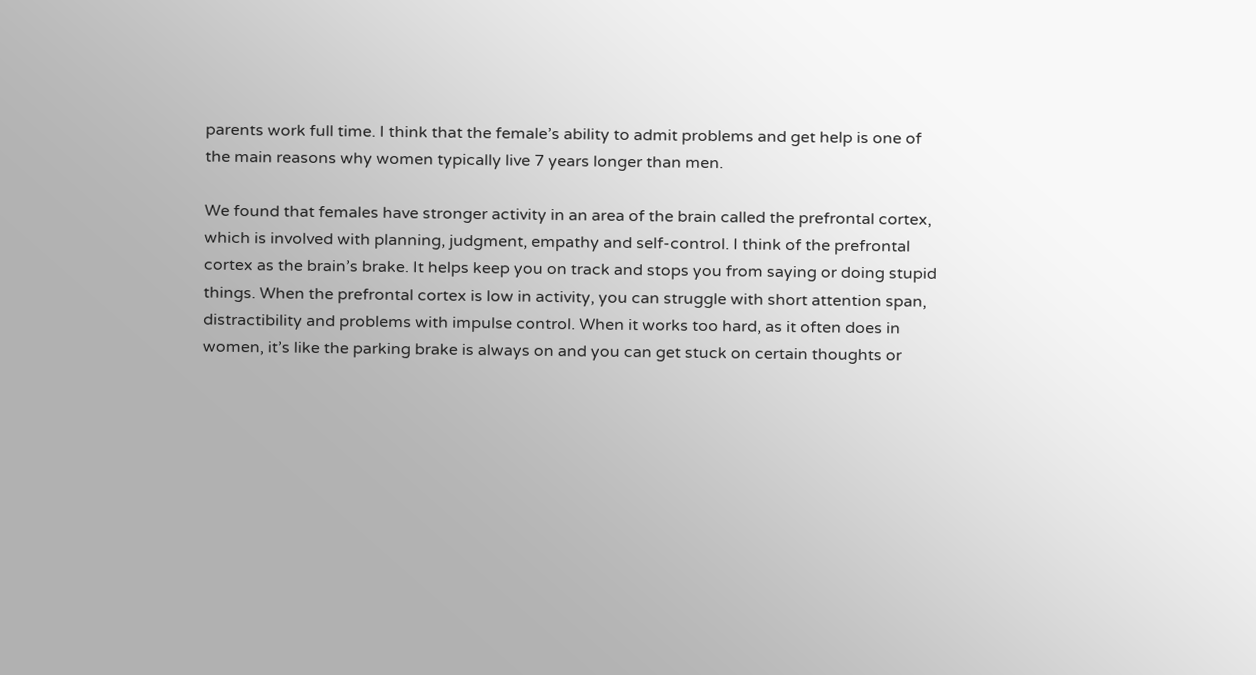parents work full time. I think that the female’s ability to admit problems and get help is one of the main reasons why women typically live 7 years longer than men.

We found that females have stronger activity in an area of the brain called the prefrontal cortex, which is involved with planning, judgment, empathy and self-control. I think of the prefrontal cortex as the brain’s brake. It helps keep you on track and stops you from saying or doing stupid things. When the prefrontal cortex is low in activity, you can struggle with short attention span, distractibility and problems with impulse control. When it works too hard, as it often does in women, it’s like the parking brake is always on and you can get stuck on certain thoughts or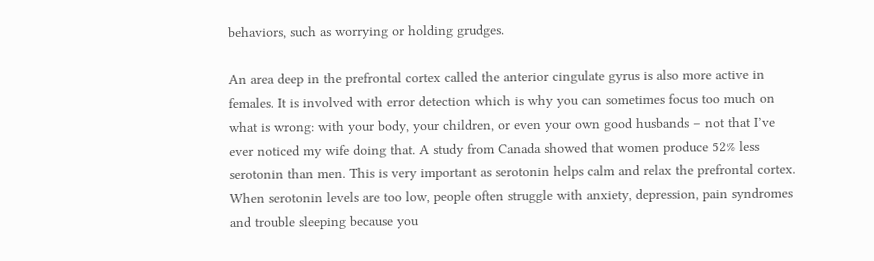behaviors, such as worrying or holding grudges.

An area deep in the prefrontal cortex called the anterior cingulate gyrus is also more active in females. It is involved with error detection which is why you can sometimes focus too much on what is wrong: with your body, your children, or even your own good husbands – not that I’ve ever noticed my wife doing that. A study from Canada showed that women produce 52% less serotonin than men. This is very important as serotonin helps calm and relax the prefrontal cortex. When serotonin levels are too low, people often struggle with anxiety, depression, pain syndromes and trouble sleeping because you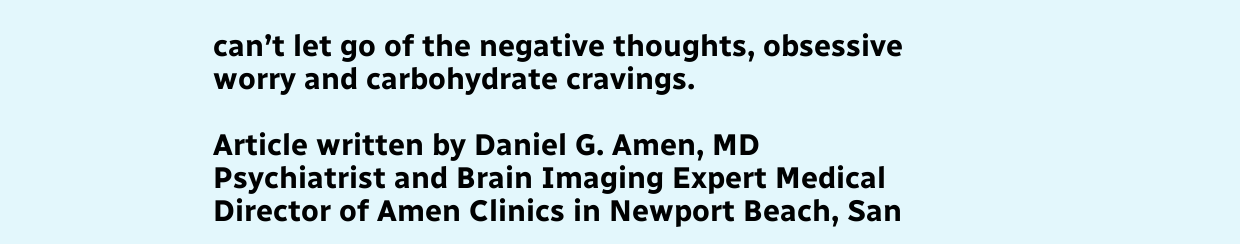can’t let go of the negative thoughts, obsessive worry and carbohydrate cravings.

Article written by Daniel G. Amen, MD
Psychiatrist and Brain Imaging Expert Medical Director of Amen Clinics in Newport Beach, San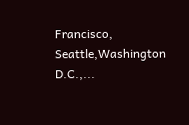Francisco, Seattle,Washington D.C.,...